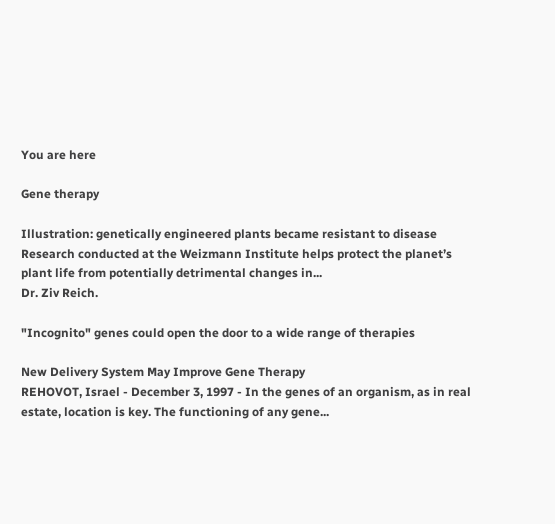You are here

Gene therapy

Illustration: genetically engineered plants became resistant to disease
Research conducted at the Weizmann Institute helps protect the planet’s plant life from potentially detrimental changes in...
Dr. Ziv Reich.

"Incognito" genes could open the door to a wide range of therapies

New Delivery System May Improve Gene Therapy
REHOVOT, Israel - December 3, 1997 - In the genes of an organism, as in real estate, location is key. The functioning of any gene...